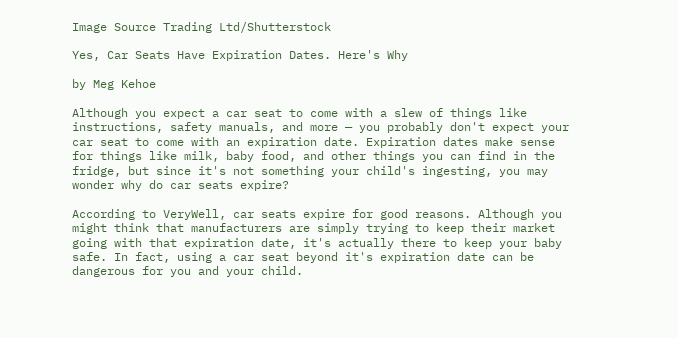Image Source Trading Ltd/Shutterstock

Yes, Car Seats Have Expiration Dates. Here's Why

by Meg Kehoe

Although you expect a car seat to come with a slew of things like instructions, safety manuals, and more — you probably don't expect your car seat to come with an expiration date. Expiration dates make sense for things like milk, baby food, and other things you can find in the fridge, but since it's not something your child's ingesting, you may wonder why do car seats expire?

According to VeryWell, car seats expire for good reasons. Although you might think that manufacturers are simply trying to keep their market going with that expiration date, it's actually there to keep your baby safe. In fact, using a car seat beyond it's expiration date can be dangerous for you and your child.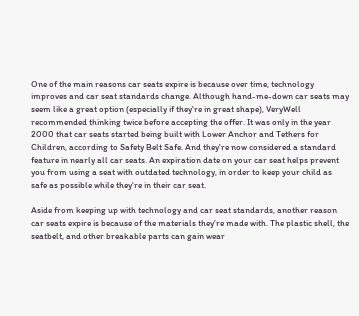One of the main reasons car seats expire is because over time, technology improves and car seat standards change. Although hand-me-down car seats may seem like a great option (especially if they're in great shape), VeryWell recommended thinking twice before accepting the offer. It was only in the year 2000 that car seats started being built with Lower Anchor and Tethers for Children, according to Safety Belt Safe. And they're now considered a standard feature in nearly all car seats. An expiration date on your car seat helps prevent you from using a seat with outdated technology, in order to keep your child as safe as possible while they're in their car seat.

Aside from keeping up with technology and car seat standards, another reason car seats expire is because of the materials they're made with. The plastic shell, the seatbelt, and other breakable parts can gain wear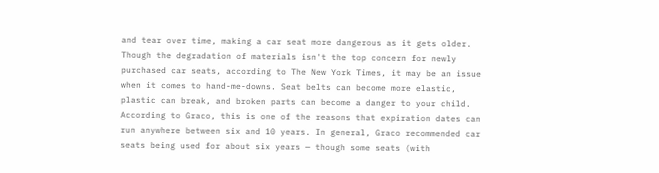and tear over time, making a car seat more dangerous as it gets older. Though the degradation of materials isn't the top concern for newly purchased car seats, according to The New York Times, it may be an issue when it comes to hand-me-downs. Seat belts can become more elastic, plastic can break, and broken parts can become a danger to your child. According to Graco, this is one of the reasons that expiration dates can run anywhere between six and 10 years. In general, Graco recommended car seats being used for about six years — though some seats (with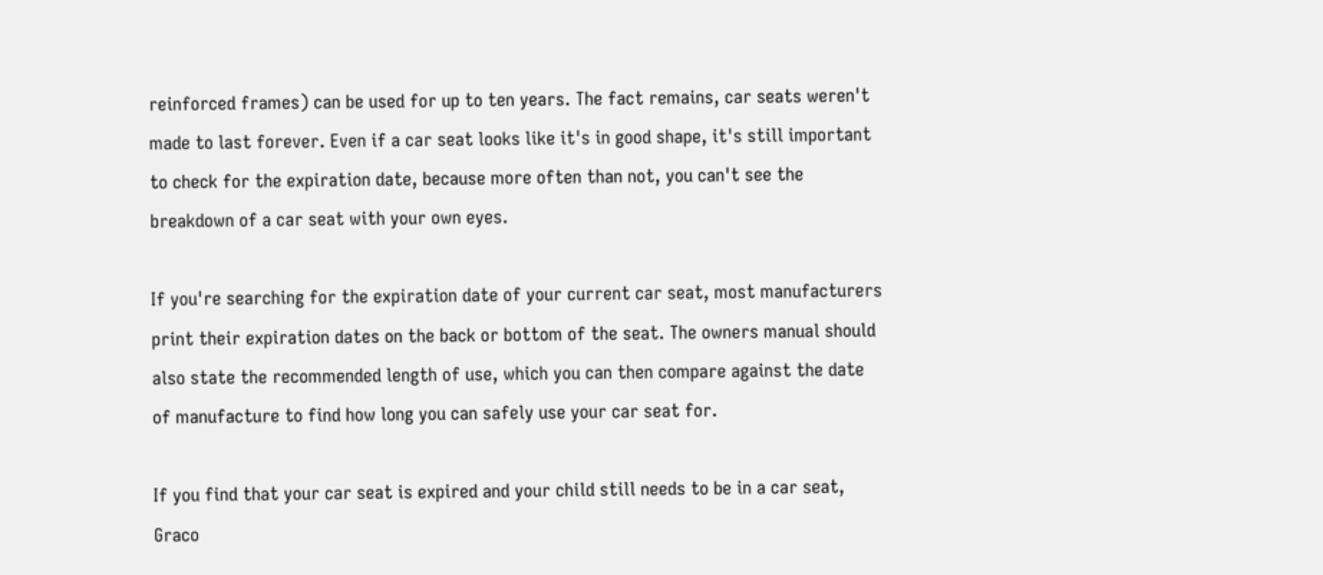reinforced frames) can be used for up to ten years. The fact remains, car seats weren't made to last forever. Even if a car seat looks like it's in good shape, it's still important to check for the expiration date, because more often than not, you can't see the breakdown of a car seat with your own eyes.

If you're searching for the expiration date of your current car seat, most manufacturers print their expiration dates on the back or bottom of the seat. The owners manual should also state the recommended length of use, which you can then compare against the date of manufacture to find how long you can safely use your car seat for.

If you find that your car seat is expired and your child still needs to be in a car seat, Graco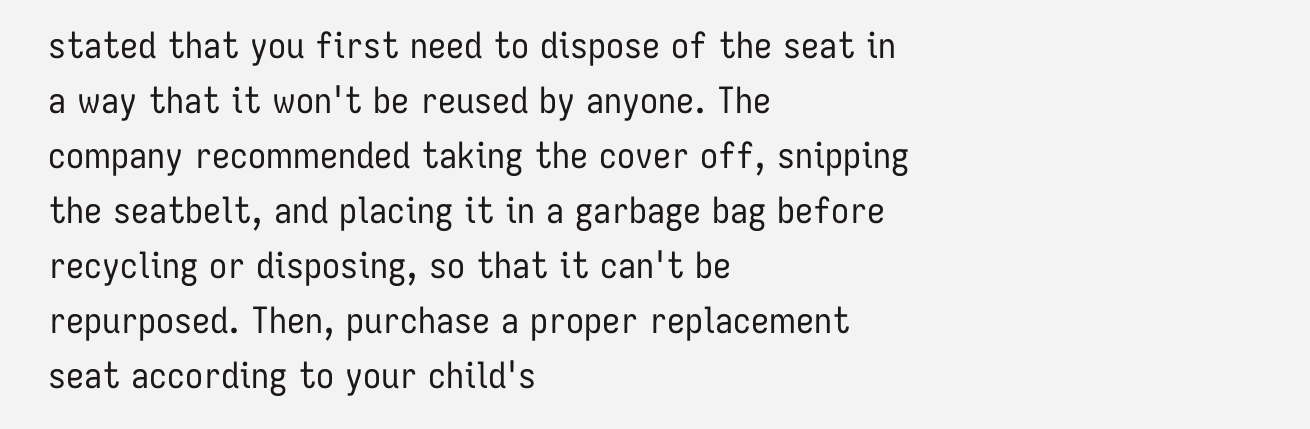stated that you first need to dispose of the seat in a way that it won't be reused by anyone. The company recommended taking the cover off, snipping the seatbelt, and placing it in a garbage bag before recycling or disposing, so that it can't be repurposed. Then, purchase a proper replacement seat according to your child's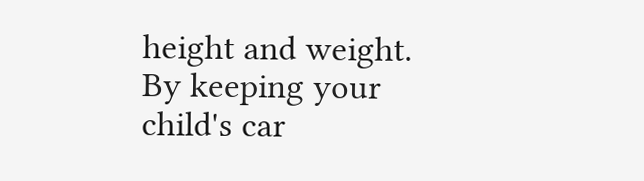height and weight. By keeping your child's car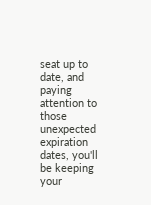seat up to date, and paying attention to those unexpected expiration dates, you'll be keeping your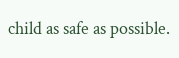child as safe as possible.